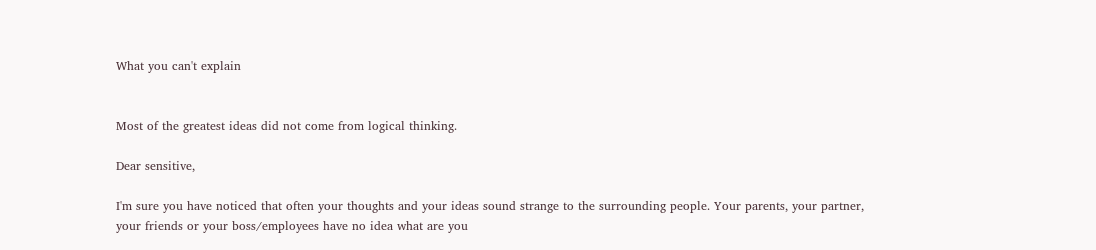What you can't explain


Most of the greatest ideas did not come from logical thinking.

Dear sensitive,

I'm sure you have noticed that often your thoughts and your ideas sound strange to the surrounding people. Your parents, your partner, your friends or your boss/employees have no idea what are you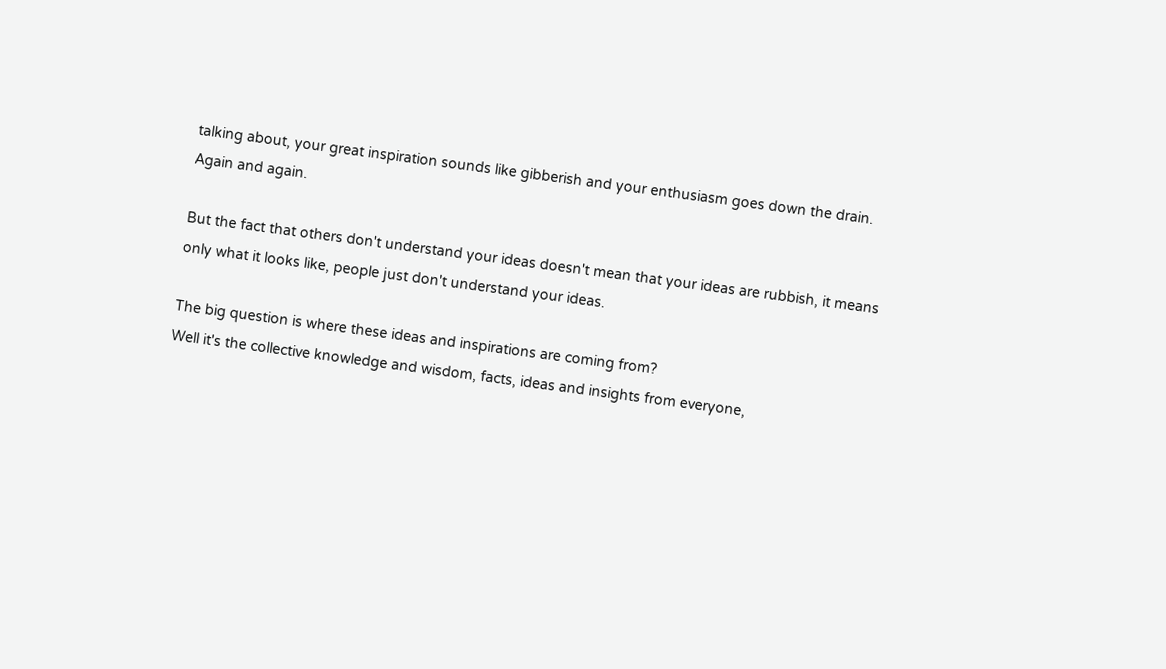talking about, your great inspiration sounds like gibberish and your enthusiasm goes down the drain. Again and again.

But the fact that others don't understand your ideas doesn't mean that your ideas are rubbish, it means only what it looks like, people just don't understand your ideas.

The big question is where these ideas and inspirations are coming from?
Well it's the collective knowledge and wisdom, facts, ideas and insights from everyone,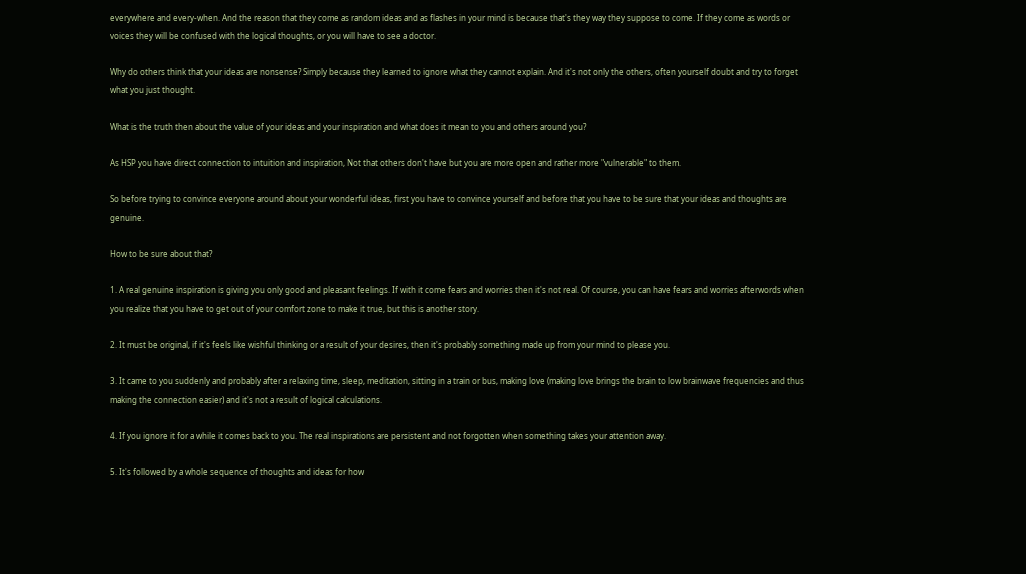everywhere and every-when. And the reason that they come as random ideas and as flashes in your mind is because that's they way they suppose to come. If they come as words or voices they will be confused with the logical thoughts, or you will have to see a doctor.

Why do others think that your ideas are nonsense? Simply because they learned to ignore what they cannot explain. And it's not only the others, often yourself doubt and try to forget what you just thought.

What is the truth then about the value of your ideas and your inspiration and what does it mean to you and others around you?

As HSP you have direct connection to intuition and inspiration, Not that others don't have but you are more open and rather more "vulnerable" to them.

So before trying to convince everyone around about your wonderful ideas, first you have to convince yourself and before that you have to be sure that your ideas and thoughts are genuine.

How to be sure about that?

1. A real genuine inspiration is giving you only good and pleasant feelings. If with it come fears and worries then it's not real. Of course, you can have fears and worries afterwords when you realize that you have to get out of your comfort zone to make it true, but this is another story.

2. It must be original, if it's feels like wishful thinking or a result of your desires, then it's probably something made up from your mind to please you.

3. It came to you suddenly and probably after a relaxing time, sleep, meditation, sitting in a train or bus, making love (making love brings the brain to low brainwave frequencies and thus making the connection easier) and it's not a result of logical calculations.

4. If you ignore it for a while it comes back to you. The real inspirations are persistent and not forgotten when something takes your attention away.

5. It's followed by a whole sequence of thoughts and ideas for how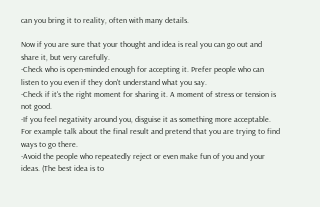can you bring it to reality, often with many details.

Now if you are sure that your thought and idea is real you can go out and share it, but very carefully.
-Check who is open-minded enough for accepting it. Prefer people who can listen to you even if they don't understand what you say.
-Check if it's the right moment for sharing it. A moment of stress or tension is not good.
-If you feel negativity around you, disguise it as something more acceptable. For example talk about the final result and pretend that you are trying to find ways to go there.
-Avoid the people who repeatedly reject or even make fun of you and your ideas. (The best idea is to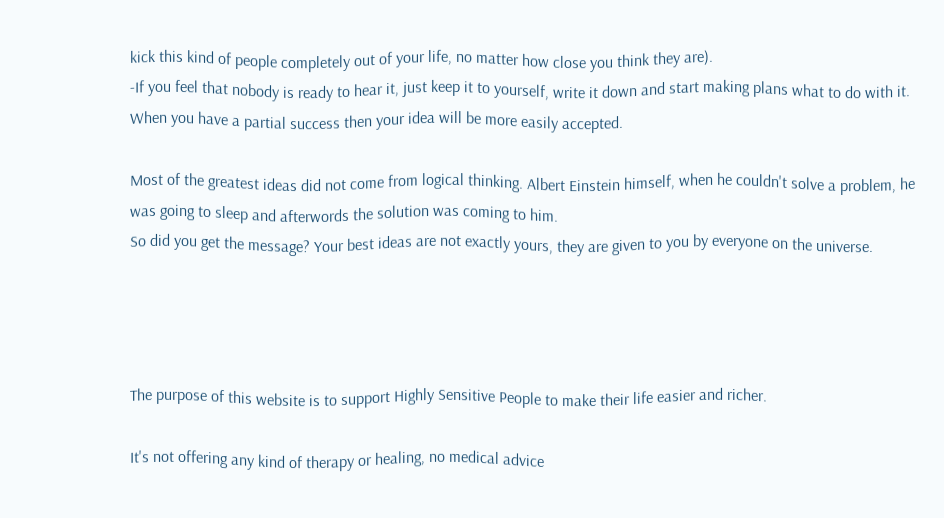kick this kind of people completely out of your life, no matter how close you think they are).
-If you feel that nobody is ready to hear it, just keep it to yourself, write it down and start making plans what to do with it. When you have a partial success then your idea will be more easily accepted.

Most of the greatest ideas did not come from logical thinking. Albert Einstein himself, when he couldn't solve a problem, he was going to sleep and afterwords the solution was coming to him.
So did you get the message? Your best ideas are not exactly yours, they are given to you by everyone on the universe.




The purpose of this website is to support Highly Sensitive People to make their life easier and richer.

It's not offering any kind of therapy or healing, no medical advice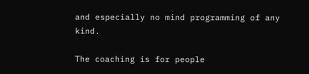and especially no mind programming of any kind.

The coaching is for people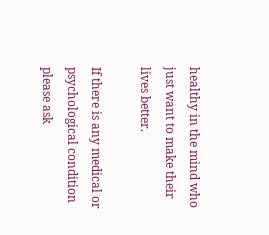healthy in the mind who just want to make their lives better.

If there is any medical or psychological condition please ask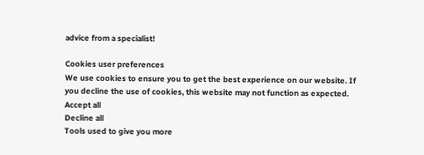advice from a specialist!

Cookies user preferences
We use cookies to ensure you to get the best experience on our website. If you decline the use of cookies, this website may not function as expected.
Accept all
Decline all
Tools used to give you more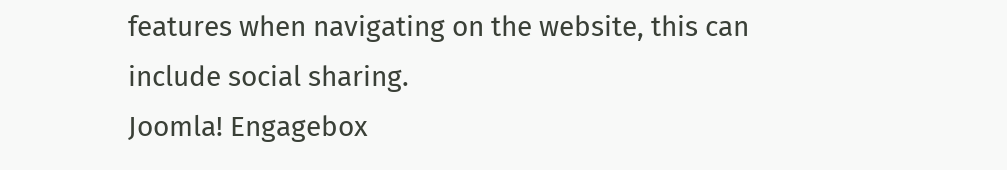features when navigating on the website, this can include social sharing.
Joomla! Engagebox